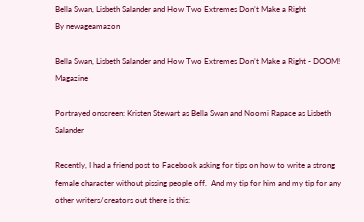Bella Swan, Lisbeth Salander and How Two Extremes Don’t Make a Right
By newageamazon

Bella Swan, Lisbeth Salander and How Two Extremes Don’t Make a Right - DOOM! Magazine

Portrayed onscreen: Kristen Stewart as Bella Swan and Noomi Rapace as Lisbeth Salander

Recently, I had a friend post to Facebook asking for tips on how to write a strong female character without pissing people off.  And my tip for him and my tip for any other writers/creators out there is this: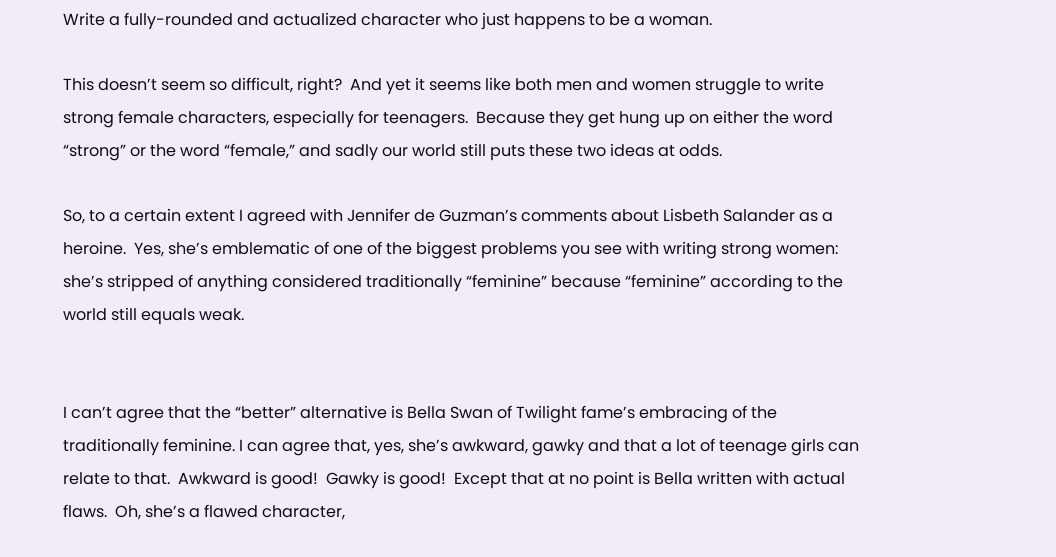Write a fully-rounded and actualized character who just happens to be a woman.

This doesn’t seem so difficult, right?  And yet it seems like both men and women struggle to write strong female characters, especially for teenagers.  Because they get hung up on either the word “strong” or the word “female,” and sadly our world still puts these two ideas at odds.

So, to a certain extent I agreed with Jennifer de Guzman’s comments about Lisbeth Salander as a heroine.  Yes, she’s emblematic of one of the biggest problems you see with writing strong women: she’s stripped of anything considered traditionally “feminine” because “feminine” according to the world still equals weak.


I can’t agree that the “better” alternative is Bella Swan of Twilight fame’s embracing of the traditionally feminine. I can agree that, yes, she’s awkward, gawky and that a lot of teenage girls can relate to that.  Awkward is good!  Gawky is good!  Except that at no point is Bella written with actual flaws.  Oh, she’s a flawed character,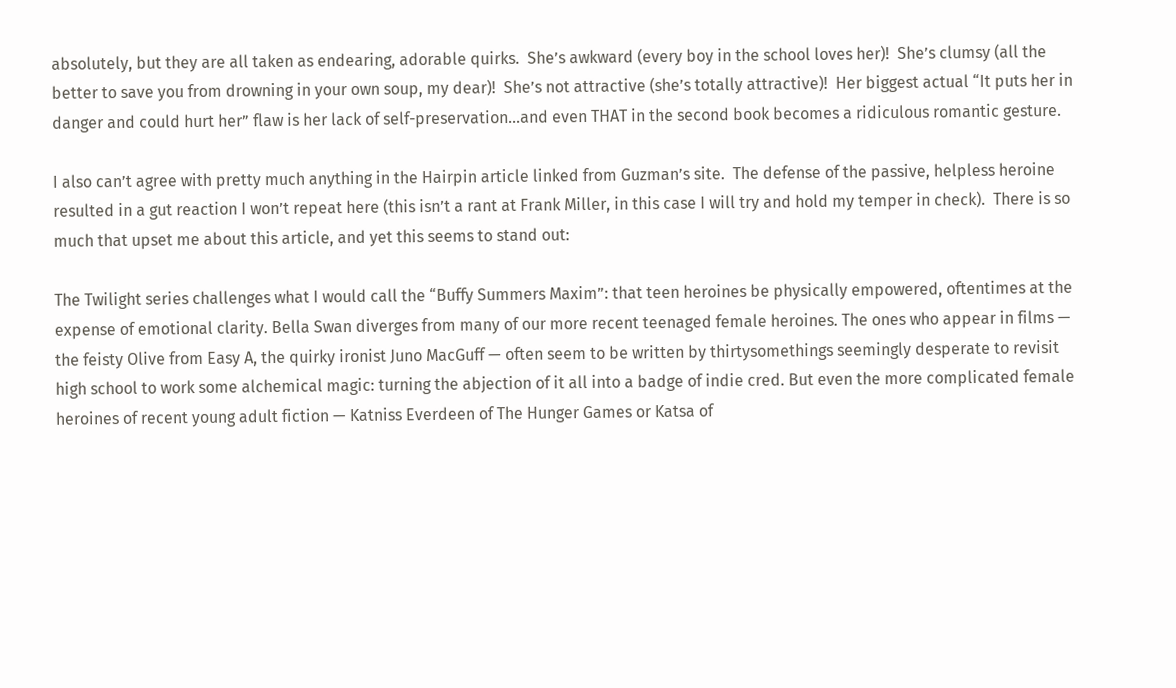absolutely, but they are all taken as endearing, adorable quirks.  She’s awkward (every boy in the school loves her)!  She’s clumsy (all the better to save you from drowning in your own soup, my dear)!  She’s not attractive (she’s totally attractive)!  Her biggest actual “It puts her in danger and could hurt her” flaw is her lack of self-preservation…and even THAT in the second book becomes a ridiculous romantic gesture.

I also can’t agree with pretty much anything in the Hairpin article linked from Guzman’s site.  The defense of the passive, helpless heroine resulted in a gut reaction I won’t repeat here (this isn’t a rant at Frank Miller, in this case I will try and hold my temper in check).  There is so much that upset me about this article, and yet this seems to stand out:

The Twilight series challenges what I would call the “Buffy Summers Maxim”: that teen heroines be physically empowered, oftentimes at the expense of emotional clarity. Bella Swan diverges from many of our more recent teenaged female heroines. The ones who appear in films — the feisty Olive from Easy A, the quirky ironist Juno MacGuff — often seem to be written by thirtysomethings seemingly desperate to revisit high school to work some alchemical magic: turning the abjection of it all into a badge of indie cred. But even the more complicated female heroines of recent young adult fiction — Katniss Everdeen of The Hunger Games or Katsa of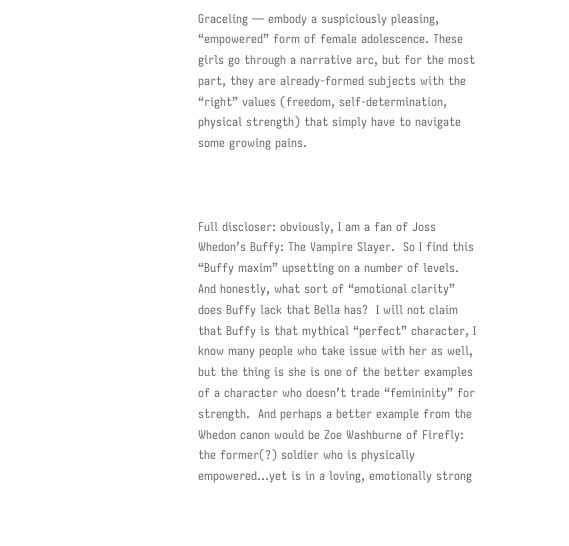Graceling — embody a suspiciously pleasing, “empowered” form of female adolescence. These girls go through a narrative arc, but for the most part, they are already-formed subjects with the “right” values (freedom, self-determination, physical strength) that simply have to navigate some growing pains.



Full discloser: obviously, I am a fan of Joss Whedon’s Buffy: The Vampire Slayer.  So I find this “Buffy maxim” upsetting on a number of levels.  And honestly, what sort of “emotional clarity” does Buffy lack that Bella has?  I will not claim that Buffy is that mythical “perfect” character, I know many people who take issue with her as well, but the thing is she is one of the better examples of a character who doesn’t trade “femininity” for strength.  And perhaps a better example from the Whedon canon would be Zoe Washburne of Firefly: the former(?) soldier who is physically empowered…yet is in a loving, emotionally strong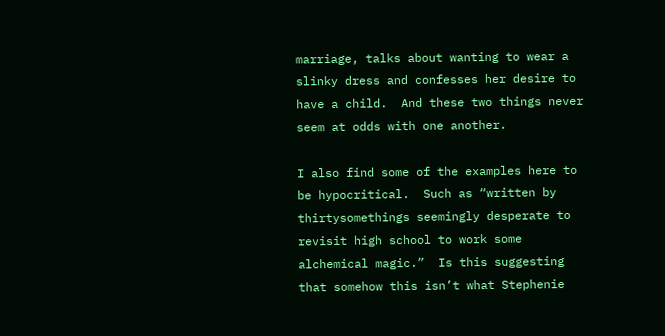marriage, talks about wanting to wear a slinky dress and confesses her desire to have a child.  And these two things never seem at odds with one another.

I also find some of the examples here to be hypocritical.  Such as “written by thirtysomethings seemingly desperate to revisit high school to work some alchemical magic.”  Is this suggesting that somehow this isn’t what Stephenie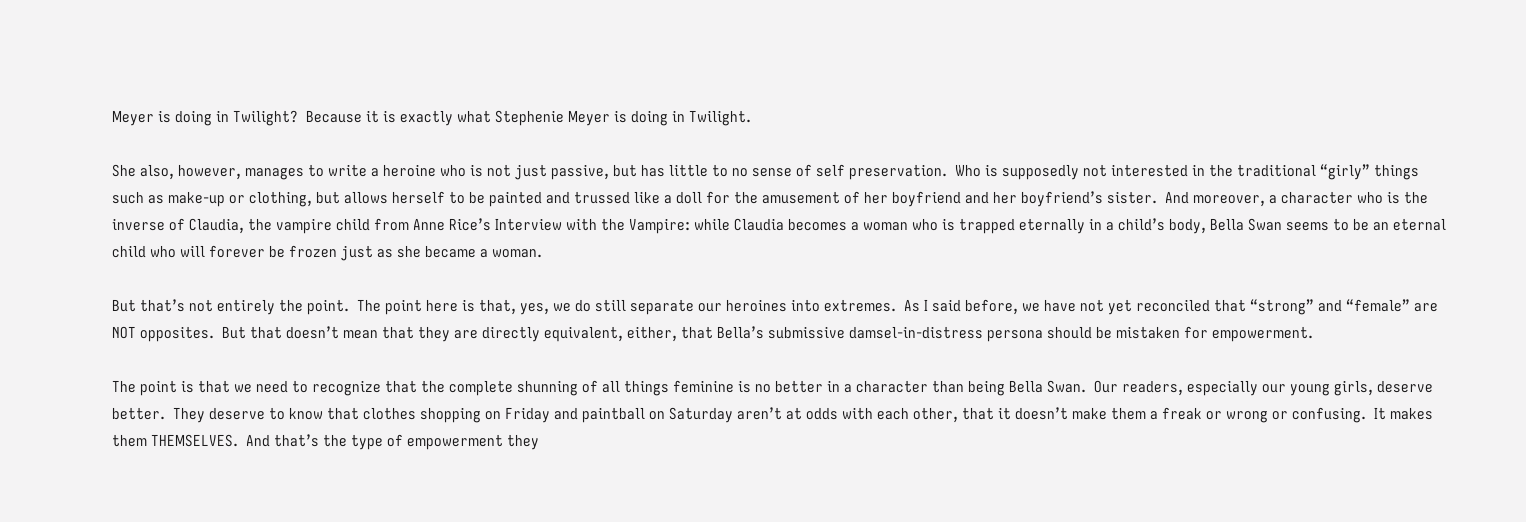Meyer is doing in Twilight?  Because it is exactly what Stephenie Meyer is doing in Twilight.

She also, however, manages to write a heroine who is not just passive, but has little to no sense of self preservation.  Who is supposedly not interested in the traditional “girly” things such as make-up or clothing, but allows herself to be painted and trussed like a doll for the amusement of her boyfriend and her boyfriend’s sister.  And moreover, a character who is the inverse of Claudia, the vampire child from Anne Rice’s Interview with the Vampire: while Claudia becomes a woman who is trapped eternally in a child’s body, Bella Swan seems to be an eternal child who will forever be frozen just as she became a woman.

But that’s not entirely the point.  The point here is that, yes, we do still separate our heroines into extremes.  As I said before, we have not yet reconciled that “strong” and “female” are NOT opposites.  But that doesn’t mean that they are directly equivalent, either, that Bella’s submissive damsel-in-distress persona should be mistaken for empowerment.

The point is that we need to recognize that the complete shunning of all things feminine is no better in a character than being Bella Swan.  Our readers, especially our young girls, deserve better.  They deserve to know that clothes shopping on Friday and paintball on Saturday aren’t at odds with each other, that it doesn’t make them a freak or wrong or confusing.  It makes them THEMSELVES.  And that’s the type of empowerment they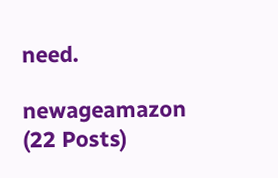need.

newageamazon (22 Posts)